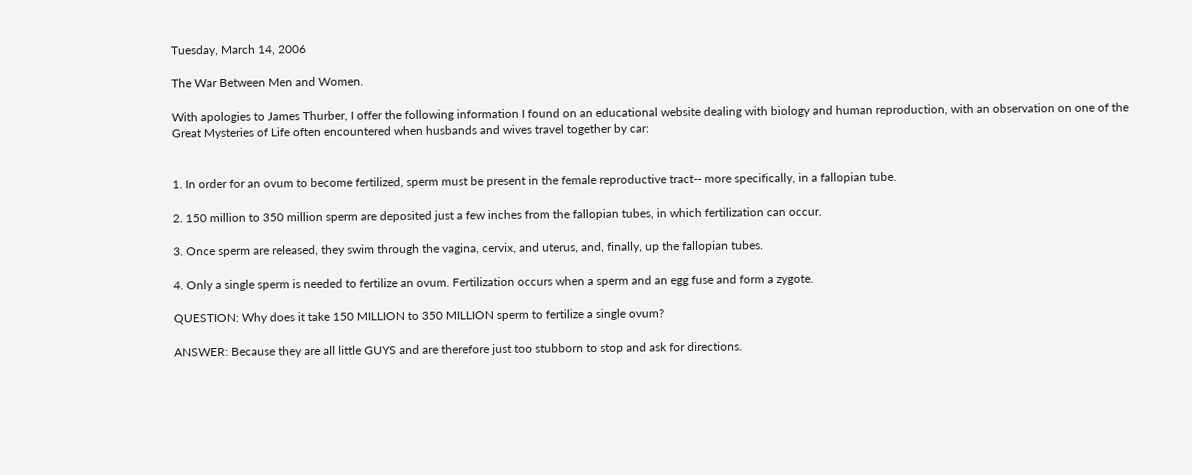Tuesday, March 14, 2006

The War Between Men and Women.

With apologies to James Thurber, I offer the following information I found on an educational website dealing with biology and human reproduction, with an observation on one of the Great Mysteries of Life often encountered when husbands and wives travel together by car:


1. In order for an ovum to become fertilized, sperm must be present in the female reproductive tract-- more specifically, in a fallopian tube.

2. 150 million to 350 million sperm are deposited just a few inches from the fallopian tubes, in which fertilization can occur.

3. Once sperm are released, they swim through the vagina, cervix, and uterus, and, finally, up the fallopian tubes.

4. Only a single sperm is needed to fertilize an ovum. Fertilization occurs when a sperm and an egg fuse and form a zygote.

QUESTION: Why does it take 150 MILLION to 350 MILLION sperm to fertilize a single ovum?

ANSWER: Because they are all little GUYS and are therefore just too stubborn to stop and ask for directions.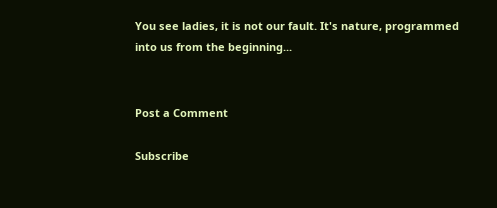You see ladies, it is not our fault. It's nature, programmed into us from the beginning...


Post a Comment

Subscribe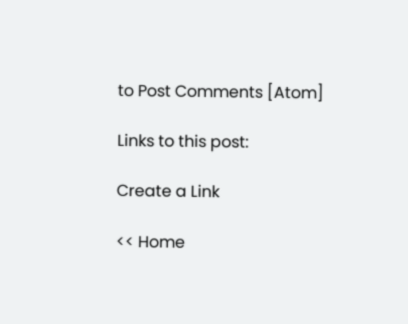to Post Comments [Atom]

Links to this post:

Create a Link

<< Home